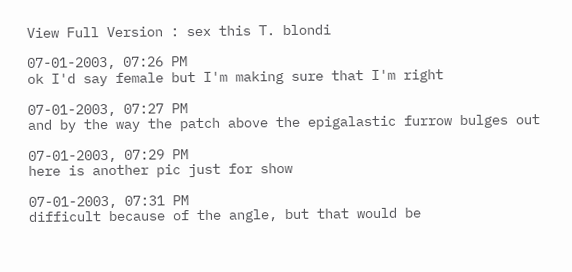View Full Version : sex this T. blondi

07-01-2003, 07:26 PM
ok I'd say female but I'm making sure that I'm right

07-01-2003, 07:27 PM
and by the way the patch above the epigalastic furrow bulges out

07-01-2003, 07:29 PM
here is another pic just for show

07-01-2003, 07:31 PM
difficult because of the angle, but that would be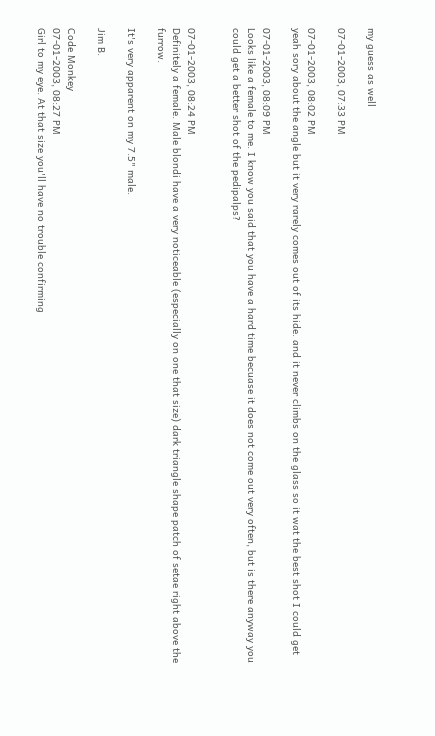my guess as well

07-01-2003, 07:33 PM

07-01-2003, 08:02 PM
yeah sory about the angle but it very rarely comes out of its hide. and it never climbs on the glass so it wat the best shot I could get

07-01-2003, 08:09 PM
Looks like a female to me. I know you said that you have a hard time becuase it does not come out very often, but is there anyway you could get a better shot of the pedipalps?


07-01-2003, 08:24 PM
Definitely a female. Male blondi have a very noticeable (especially on one that size) dark triangle shape patch of setae right above the furrow.

It's very apparent on my 7.5" male.

Jim B.

Code Monkey
07-01-2003, 08:27 PM
Girl to my eye. At that size you'll have no trouble confirming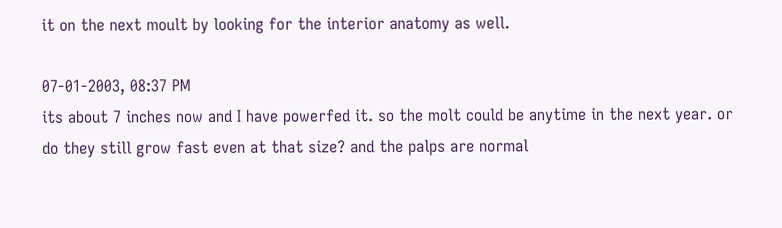it on the next moult by looking for the interior anatomy as well.

07-01-2003, 08:37 PM
its about 7 inches now and I have powerfed it. so the molt could be anytime in the next year. or do they still grow fast even at that size? and the palps are normal